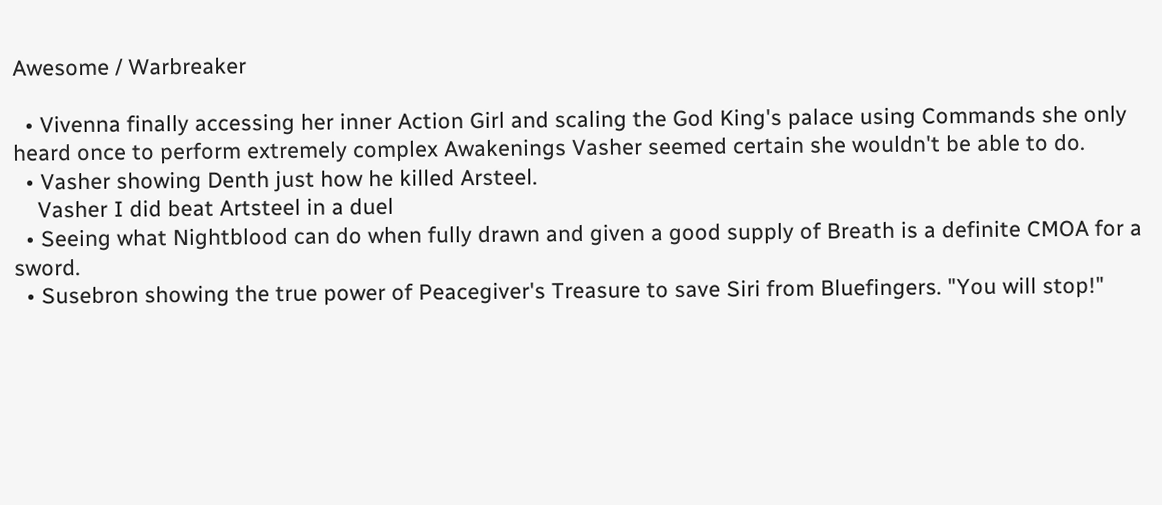Awesome / Warbreaker

  • Vivenna finally accessing her inner Action Girl and scaling the God King's palace using Commands she only heard once to perform extremely complex Awakenings Vasher seemed certain she wouldn't be able to do.
  • Vasher showing Denth just how he killed Arsteel.
    Vasher I did beat Artsteel in a duel
  • Seeing what Nightblood can do when fully drawn and given a good supply of Breath is a definite CMOA for a sword.
  • Susebron showing the true power of Peacegiver's Treasure to save Siri from Bluefingers. "You will stop!"